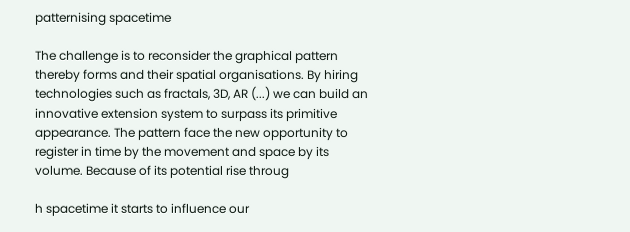patternising spacetime

The challenge is to reconsider the graphical pattern thereby forms and their spatial organisations. By hiring technologies such as fractals, 3D, AR (...) we can build an innovative extension system to surpass its primitive appearance. The pattern face the new opportunity to register in time by the movement and space by its volume. Because of its potential rise throug

h spacetime it starts to influence our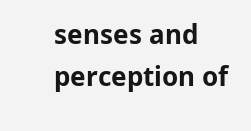senses and perception of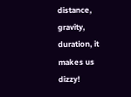distance, gravity, duration, it makes us dizzy!